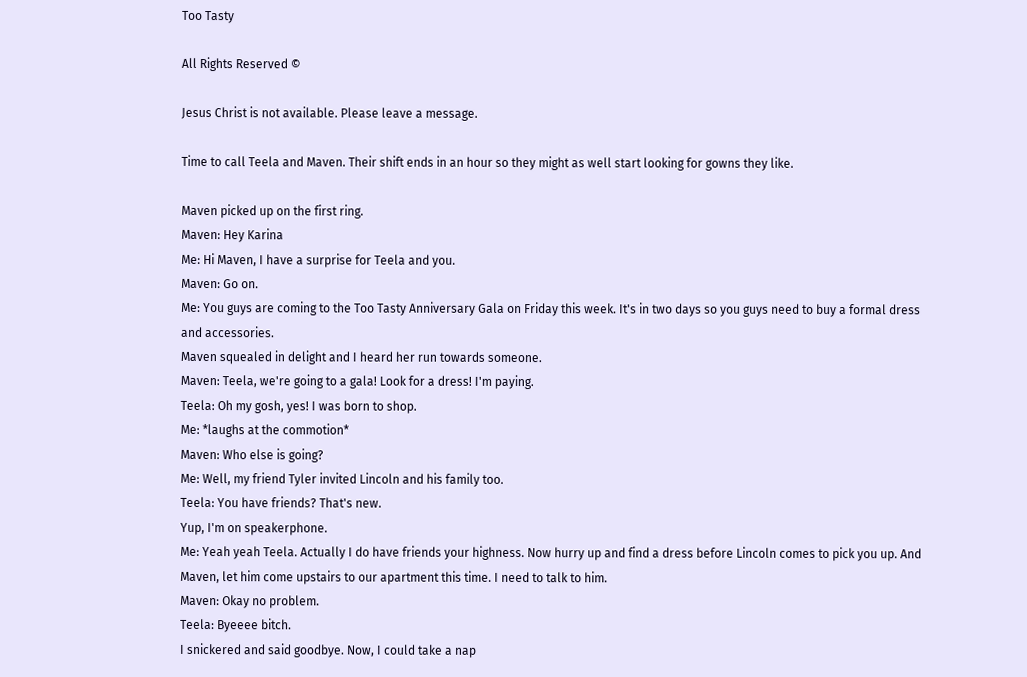Too Tasty

All Rights Reserved ©

Jesus Christ is not available. Please leave a message.

Time to call Teela and Maven. Their shift ends in an hour so they might as well start looking for gowns they like.

Maven picked up on the first ring.
Maven: Hey Karina
Me: Hi Maven, I have a surprise for Teela and you.
Maven: Go on.
Me: You guys are coming to the Too Tasty Anniversary Gala on Friday this week. It's in two days so you guys need to buy a formal dress and accessories.
Maven squealed in delight and I heard her run towards someone.
Maven: Teela, we're going to a gala! Look for a dress! I'm paying.
Teela: Oh my gosh, yes! I was born to shop.
Me: *laughs at the commotion*
Maven: Who else is going?
Me: Well, my friend Tyler invited Lincoln and his family too.
Teela: You have friends? That's new.
Yup, I'm on speakerphone.
Me: Yeah yeah Teela. Actually I do have friends your highness. Now hurry up and find a dress before Lincoln comes to pick you up. And Maven, let him come upstairs to our apartment this time. I need to talk to him.
Maven: Okay no problem.
Teela: Byeeee bitch.
I snickered and said goodbye. Now, I could take a nap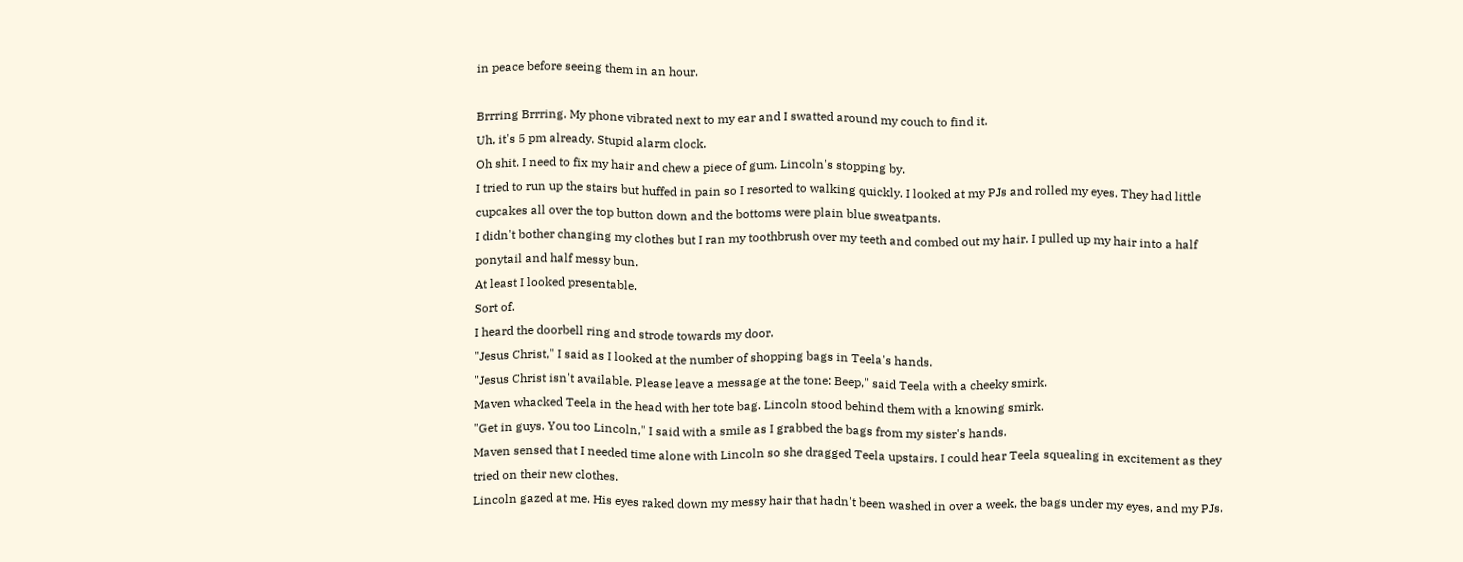in peace before seeing them in an hour.

Brrring Brrring. My phone vibrated next to my ear and I swatted around my couch to find it.
Uh, it's 5 pm already. Stupid alarm clock.
Oh shit. I need to fix my hair and chew a piece of gum. Lincoln's stopping by.
I tried to run up the stairs but huffed in pain so I resorted to walking quickly. I looked at my PJs and rolled my eyes. They had little cupcakes all over the top button down and the bottoms were plain blue sweatpants.
I didn't bother changing my clothes but I ran my toothbrush over my teeth and combed out my hair. I pulled up my hair into a half ponytail and half messy bun.
At least I looked presentable.
Sort of.
I heard the doorbell ring and strode towards my door.
"Jesus Christ," I said as I looked at the number of shopping bags in Teela's hands.
"Jesus Christ isn't available. Please leave a message at the tone: Beep," said Teela with a cheeky smirk.
Maven whacked Teela in the head with her tote bag. Lincoln stood behind them with a knowing smirk.
"Get in guys. You too Lincoln," I said with a smile as I grabbed the bags from my sister's hands.
Maven sensed that I needed time alone with Lincoln so she dragged Teela upstairs. I could hear Teela squealing in excitement as they tried on their new clothes.
Lincoln gazed at me. His eyes raked down my messy hair that hadn't been washed in over a week, the bags under my eyes, and my PJs.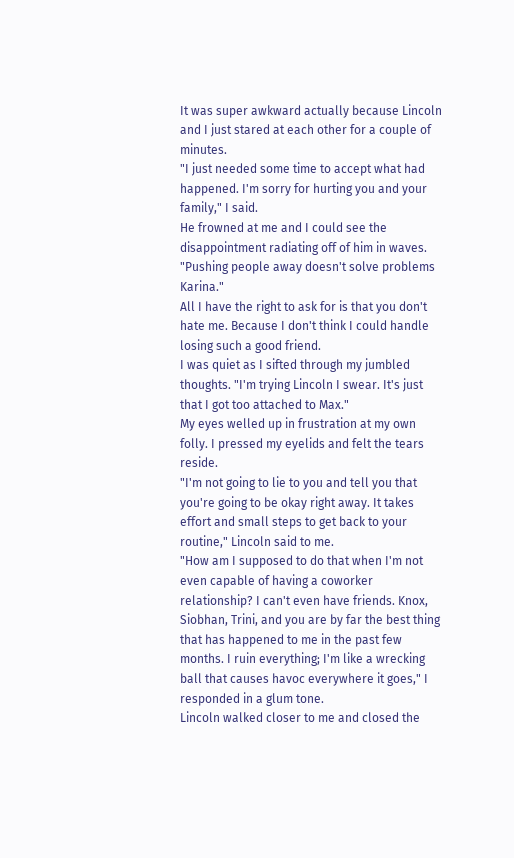It was super awkward actually because Lincoln and I just stared at each other for a couple of minutes.
"I just needed some time to accept what had happened. I'm sorry for hurting you and your family," I said.
He frowned at me and I could see the disappointment radiating off of him in waves. "Pushing people away doesn't solve problems Karina."
All I have the right to ask for is that you don't hate me. Because I don't think I could handle losing such a good friend.
I was quiet as I sifted through my jumbled thoughts. "I'm trying Lincoln I swear. It's just that I got too attached to Max."
My eyes welled up in frustration at my own folly. I pressed my eyelids and felt the tears reside.
"I'm not going to lie to you and tell you that you're going to be okay right away. It takes effort and small steps to get back to your routine," Lincoln said to me.
"How am I supposed to do that when I'm not even capable of having a coworker relationship? I can't even have friends. Knox, Siobhan, Trini, and you are by far the best thing that has happened to me in the past few months. I ruin everything; I'm like a wrecking ball that causes havoc everywhere it goes," I responded in a glum tone.
Lincoln walked closer to me and closed the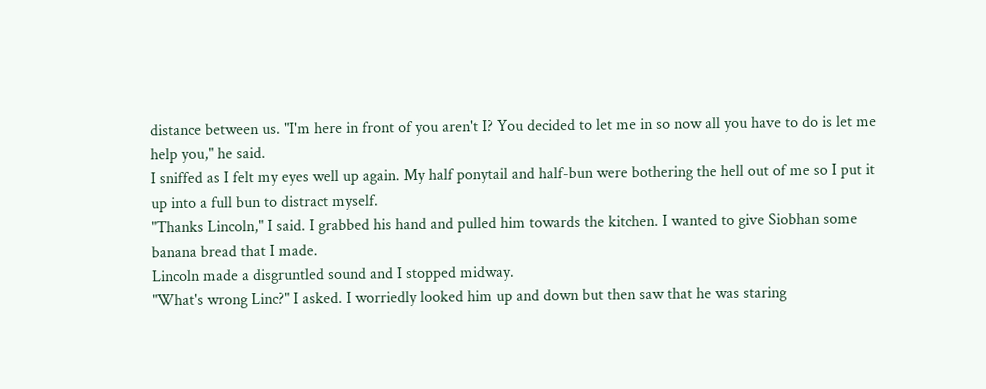distance between us. "I'm here in front of you aren't I? You decided to let me in so now all you have to do is let me help you," he said.
I sniffed as I felt my eyes well up again. My half ponytail and half-bun were bothering the hell out of me so I put it up into a full bun to distract myself.
"Thanks Lincoln," I said. I grabbed his hand and pulled him towards the kitchen. I wanted to give Siobhan some banana bread that I made.
Lincoln made a disgruntled sound and I stopped midway.
"What's wrong Linc?" I asked. I worriedly looked him up and down but then saw that he was staring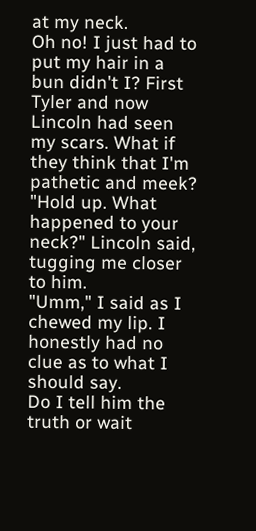at my neck.
Oh no! I just had to put my hair in a bun didn't I? First Tyler and now Lincoln had seen my scars. What if they think that I'm pathetic and meek?
"Hold up. What happened to your neck?" Lincoln said, tugging me closer to him.
"Umm," I said as I chewed my lip. I honestly had no clue as to what I should say.
Do I tell him the truth or wait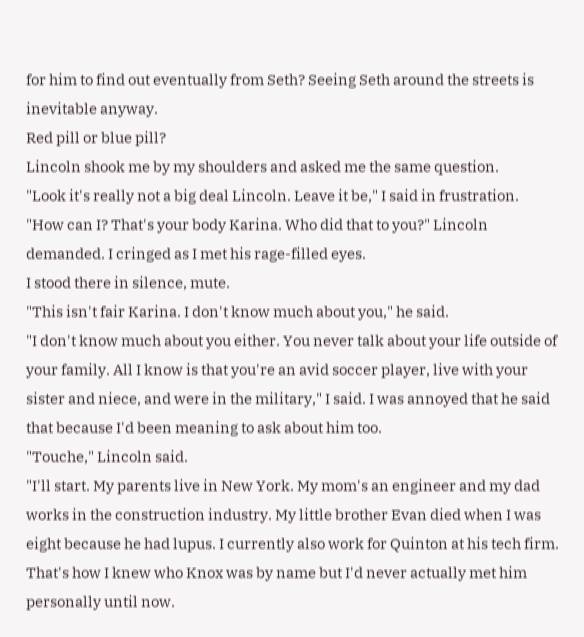for him to find out eventually from Seth? Seeing Seth around the streets is inevitable anyway.
Red pill or blue pill?
Lincoln shook me by my shoulders and asked me the same question.
"Look it's really not a big deal Lincoln. Leave it be," I said in frustration.
"How can I? That's your body Karina. Who did that to you?" Lincoln demanded. I cringed as I met his rage-filled eyes.
I stood there in silence, mute.
"This isn't fair Karina. I don't know much about you," he said.
"I don't know much about you either. You never talk about your life outside of your family. All I know is that you're an avid soccer player, live with your sister and niece, and were in the military," I said. I was annoyed that he said that because I'd been meaning to ask about him too.
"Touche," Lincoln said.
"I'll start. My parents live in New York. My mom's an engineer and my dad works in the construction industry. My little brother Evan died when I was eight because he had lupus. I currently also work for Quinton at his tech firm. That's how I knew who Knox was by name but I'd never actually met him personally until now.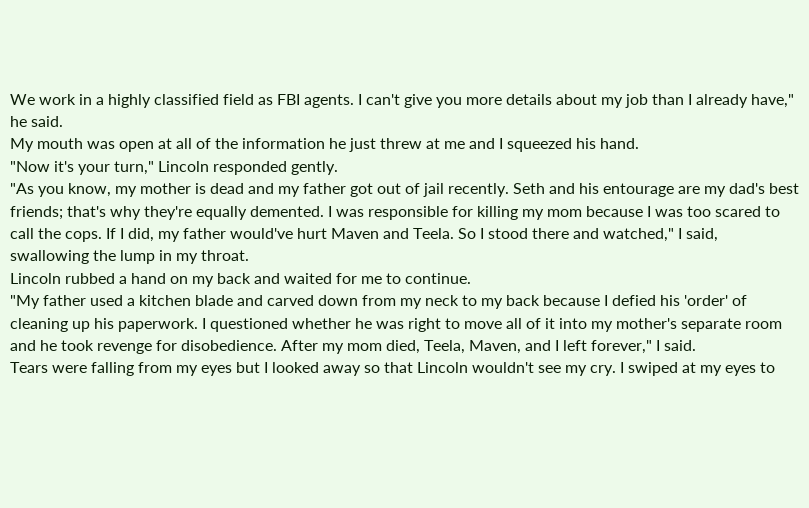We work in a highly classified field as FBI agents. I can't give you more details about my job than I already have," he said.
My mouth was open at all of the information he just threw at me and I squeezed his hand.
"Now it's your turn," Lincoln responded gently.
"As you know, my mother is dead and my father got out of jail recently. Seth and his entourage are my dad's best friends; that's why they're equally demented. I was responsible for killing my mom because I was too scared to call the cops. If I did, my father would've hurt Maven and Teela. So I stood there and watched," I said, swallowing the lump in my throat.
Lincoln rubbed a hand on my back and waited for me to continue.
"My father used a kitchen blade and carved down from my neck to my back because I defied his 'order' of cleaning up his paperwork. I questioned whether he was right to move all of it into my mother's separate room and he took revenge for disobedience. After my mom died, Teela, Maven, and I left forever," I said.
Tears were falling from my eyes but I looked away so that Lincoln wouldn't see my cry. I swiped at my eyes to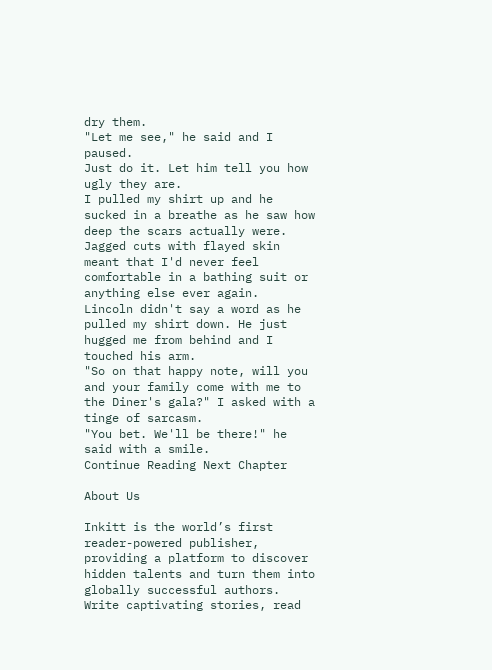dry them.
"Let me see," he said and I paused.
Just do it. Let him tell you how ugly they are.
I pulled my shirt up and he sucked in a breathe as he saw how deep the scars actually were. Jagged cuts with flayed skin meant that I'd never feel comfortable in a bathing suit or anything else ever again.
Lincoln didn't say a word as he pulled my shirt down. He just hugged me from behind and I touched his arm.
"So on that happy note, will you and your family come with me to the Diner's gala?" I asked with a tinge of sarcasm.
"You bet. We'll be there!" he said with a smile.
Continue Reading Next Chapter

About Us

Inkitt is the world’s first reader-powered publisher, providing a platform to discover hidden talents and turn them into globally successful authors. Write captivating stories, read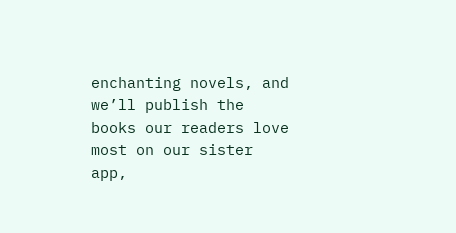enchanting novels, and we’ll publish the books our readers love most on our sister app,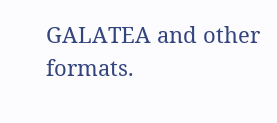GALATEA and other formats.